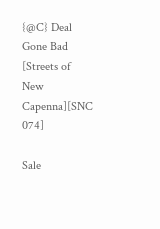{@C} Deal Gone Bad [Streets of New Capenna][SNC 074]

Sale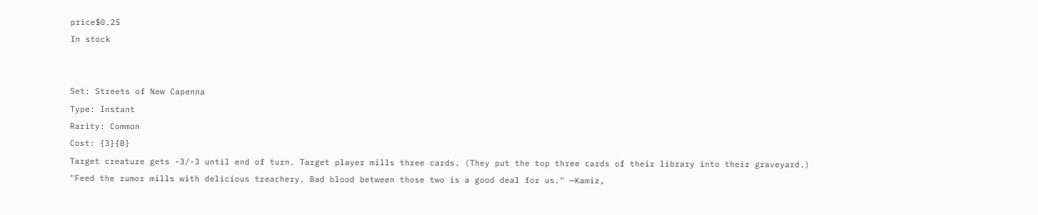price$0.25
In stock


Set: Streets of New Capenna
Type: Instant
Rarity: Common
Cost: {3}{B}
Target creature gets -3/-3 until end of turn. Target player mills three cards. (They put the top three cards of their library into their graveyard.)
"Feed the rumor mills with delicious treachery. Bad blood between those two is a good deal for us." —Kamiz,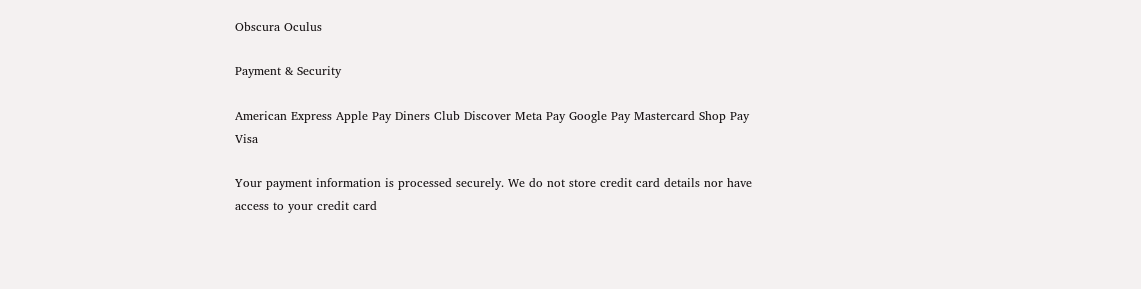Obscura Oculus

Payment & Security

American Express Apple Pay Diners Club Discover Meta Pay Google Pay Mastercard Shop Pay Visa

Your payment information is processed securely. We do not store credit card details nor have access to your credit card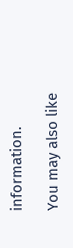information.

You may also like